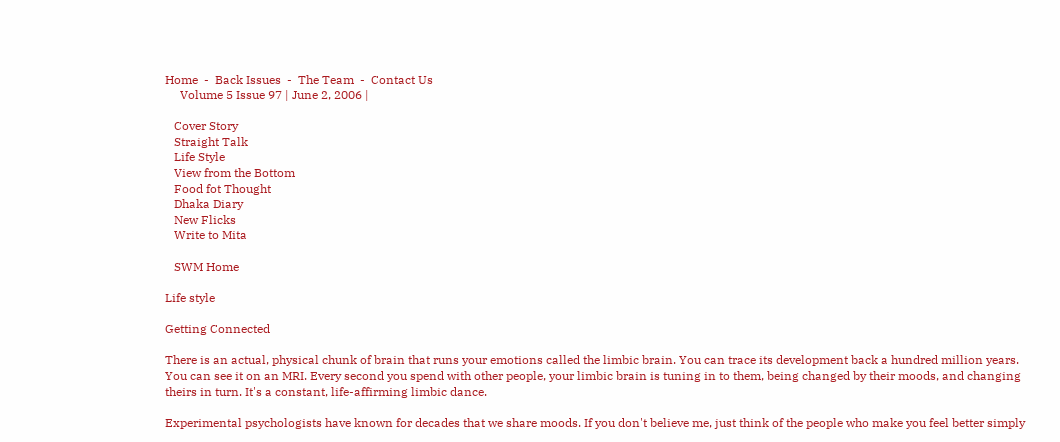Home  -  Back Issues  -  The Team  -  Contact Us
     Volume 5 Issue 97 | June 2, 2006 |

   Cover Story
   Straight Talk
   Life Style
   View from the Bottom
   Food fot Thought
   Dhaka Diary
   New Flicks
   Write to Mita

   SWM Home

Life style

Getting Connected

There is an actual, physical chunk of brain that runs your emotions called the limbic brain. You can trace its development back a hundred million years. You can see it on an MRI. Every second you spend with other people, your limbic brain is tuning in to them, being changed by their moods, and changing theirs in turn. It's a constant, life-affirming limbic dance.

Experimental psychologists have known for decades that we share moods. If you don't believe me, just think of the people who make you feel better simply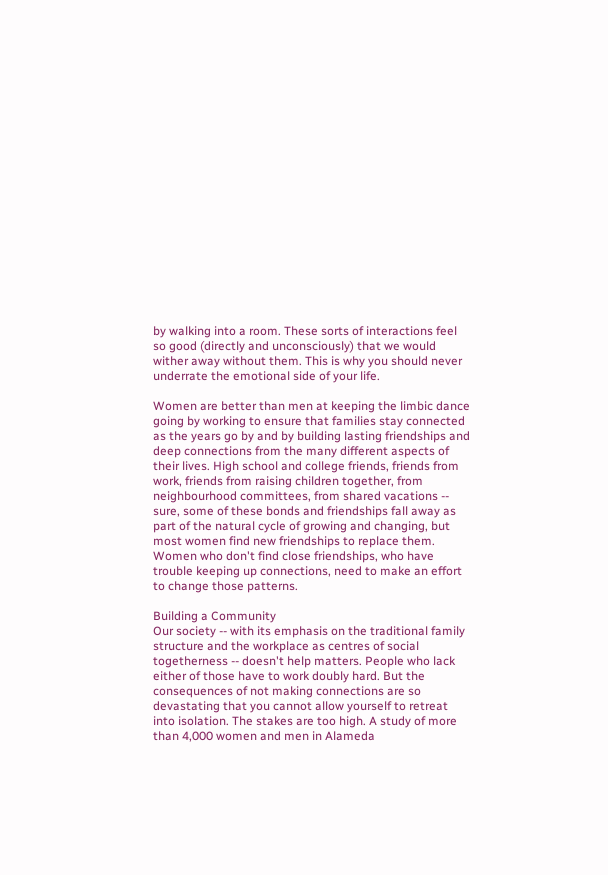by walking into a room. These sorts of interactions feel so good (directly and unconsciously) that we would wither away without them. This is why you should never underrate the emotional side of your life.

Women are better than men at keeping the limbic dance going by working to ensure that families stay connected as the years go by and by building lasting friendships and deep connections from the many different aspects of their lives. High school and college friends, friends from work, friends from raising children together, from neighbourhood committees, from shared vacations -- sure, some of these bonds and friendships fall away as part of the natural cycle of growing and changing, but most women find new friendships to replace them. Women who don't find close friendships, who have trouble keeping up connections, need to make an effort to change those patterns.

Building a Community
Our society -- with its emphasis on the traditional family structure and the workplace as centres of social togetherness -- doesn't help matters. People who lack either of those have to work doubly hard. But the consequences of not making connections are so devastating that you cannot allow yourself to retreat into isolation. The stakes are too high. A study of more than 4,000 women and men in Alameda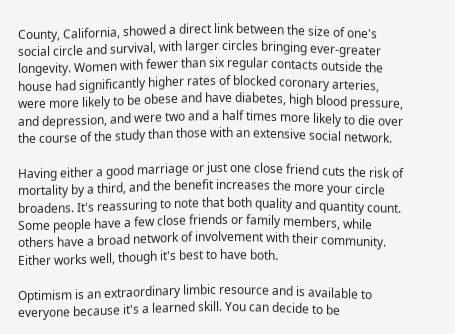County, California, showed a direct link between the size of one's social circle and survival, with larger circles bringing ever-greater longevity. Women with fewer than six regular contacts outside the house had significantly higher rates of blocked coronary arteries, were more likely to be obese and have diabetes, high blood pressure, and depression, and were two and a half times more likely to die over the course of the study than those with an extensive social network.

Having either a good marriage or just one close friend cuts the risk of mortality by a third, and the benefit increases the more your circle broadens. It's reassuring to note that both quality and quantity count. Some people have a few close friends or family members, while others have a broad network of involvement with their community. Either works well, though it's best to have both.

Optimism is an extraordinary limbic resource and is available to everyone because it's a learned skill. You can decide to be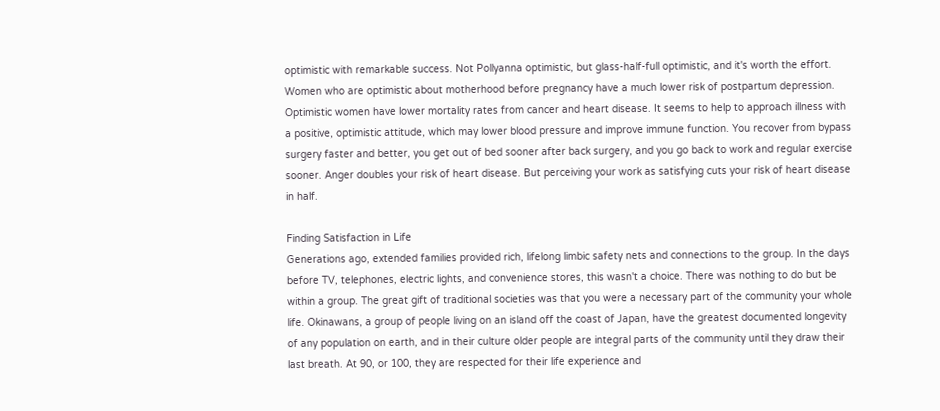optimistic with remarkable success. Not Pollyanna optimistic, but glass-half-full optimistic, and it's worth the effort. Women who are optimistic about motherhood before pregnancy have a much lower risk of postpartum depression. Optimistic women have lower mortality rates from cancer and heart disease. It seems to help to approach illness with a positive, optimistic attitude, which may lower blood pressure and improve immune function. You recover from bypass surgery faster and better, you get out of bed sooner after back surgery, and you go back to work and regular exercise sooner. Anger doubles your risk of heart disease. But perceiving your work as satisfying cuts your risk of heart disease in half.

Finding Satisfaction in Life
Generations ago, extended families provided rich, lifelong limbic safety nets and connections to the group. In the days before TV, telephones, electric lights, and convenience stores, this wasn't a choice. There was nothing to do but be within a group. The great gift of traditional societies was that you were a necessary part of the community your whole life. Okinawans, a group of people living on an island off the coast of Japan, have the greatest documented longevity of any population on earth, and in their culture older people are integral parts of the community until they draw their last breath. At 90, or 100, they are respected for their life experience and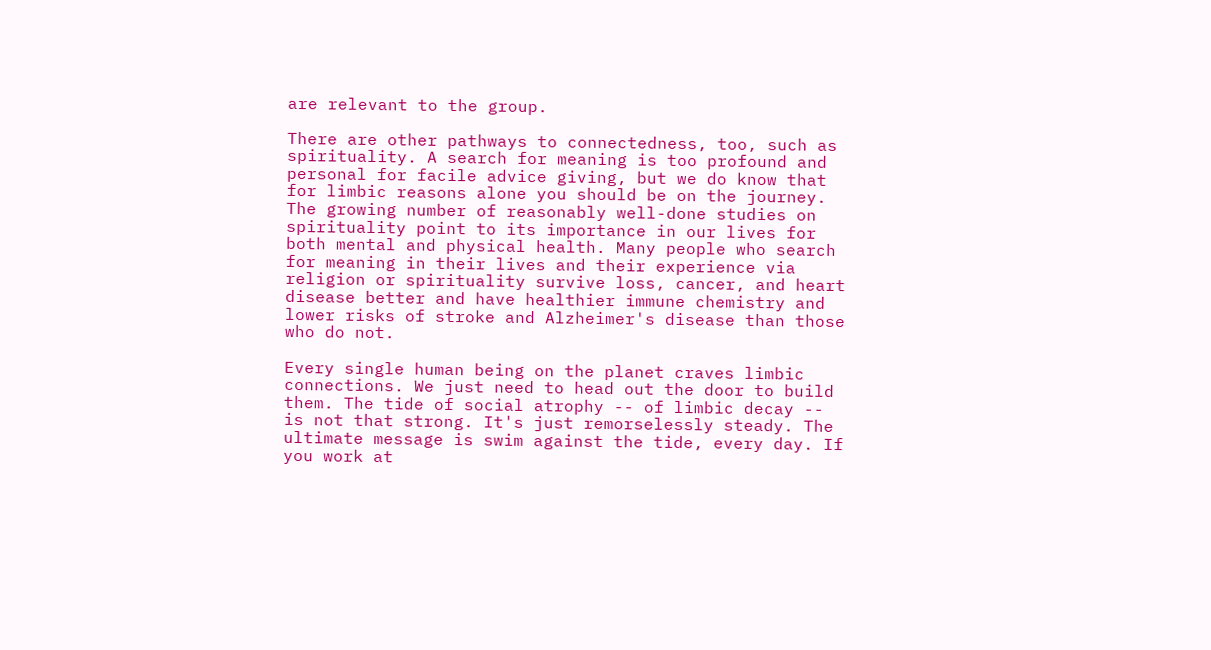are relevant to the group.

There are other pathways to connectedness, too, such as spirituality. A search for meaning is too profound and personal for facile advice giving, but we do know that for limbic reasons alone you should be on the journey. The growing number of reasonably well-done studies on spirituality point to its importance in our lives for both mental and physical health. Many people who search for meaning in their lives and their experience via religion or spirituality survive loss, cancer, and heart disease better and have healthier immune chemistry and lower risks of stroke and Alzheimer's disease than those who do not.

Every single human being on the planet craves limbic connections. We just need to head out the door to build them. The tide of social atrophy -- of limbic decay -- is not that strong. It's just remorselessly steady. The ultimate message is swim against the tide, every day. If you work at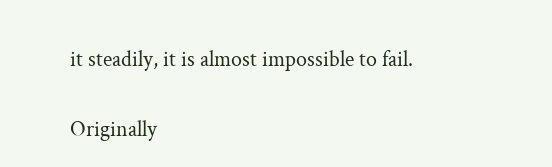it steadily, it is almost impossible to fail.

Originally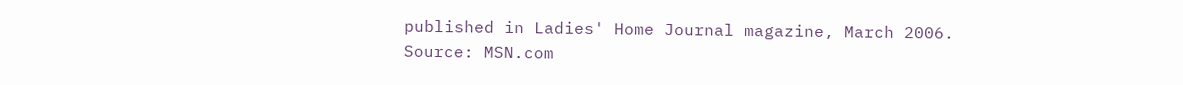published in Ladies' Home Journal magazine, March 2006.
Source: MSN.com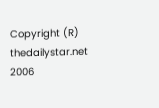Copyright (R) thedailystar.net 2006